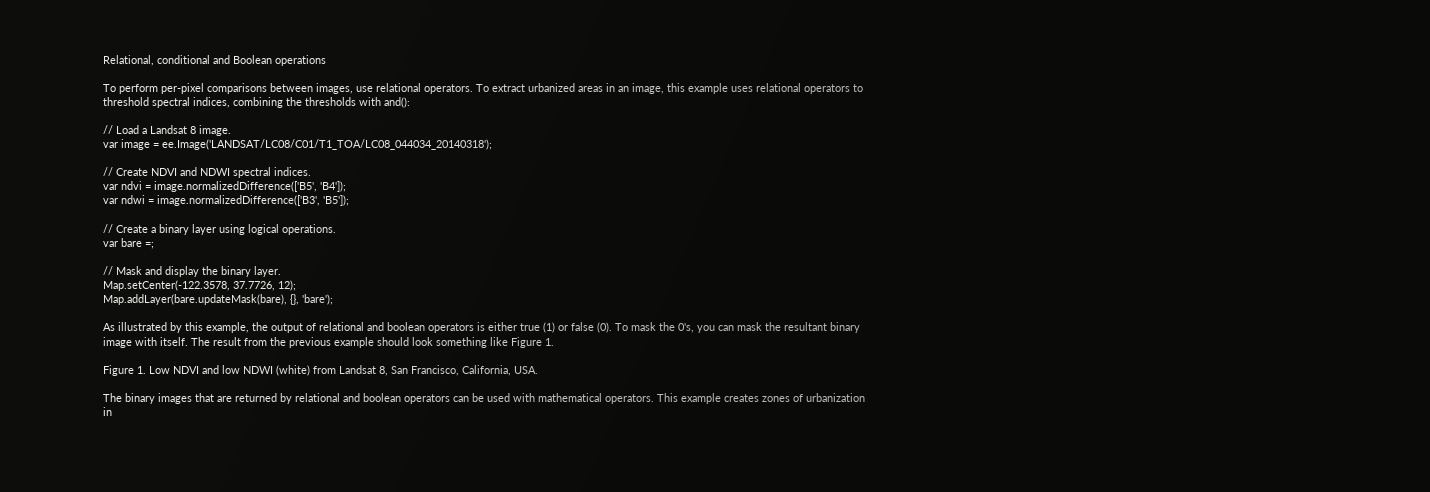Relational, conditional and Boolean operations

To perform per-pixel comparisons between images, use relational operators. To extract urbanized areas in an image, this example uses relational operators to threshold spectral indices, combining the thresholds with and():

// Load a Landsat 8 image.
var image = ee.Image('LANDSAT/LC08/C01/T1_TOA/LC08_044034_20140318');

// Create NDVI and NDWI spectral indices.
var ndvi = image.normalizedDifference(['B5', 'B4']);
var ndwi = image.normalizedDifference(['B3', 'B5']);

// Create a binary layer using logical operations.
var bare =;

// Mask and display the binary layer.
Map.setCenter(-122.3578, 37.7726, 12);
Map.addLayer(bare.updateMask(bare), {}, 'bare');

As illustrated by this example, the output of relational and boolean operators is either true (1) or false (0). To mask the 0's, you can mask the resultant binary image with itself. The result from the previous example should look something like Figure 1.

Figure 1. Low NDVI and low NDWI (white) from Landsat 8, San Francisco, California, USA.

The binary images that are returned by relational and boolean operators can be used with mathematical operators. This example creates zones of urbanization in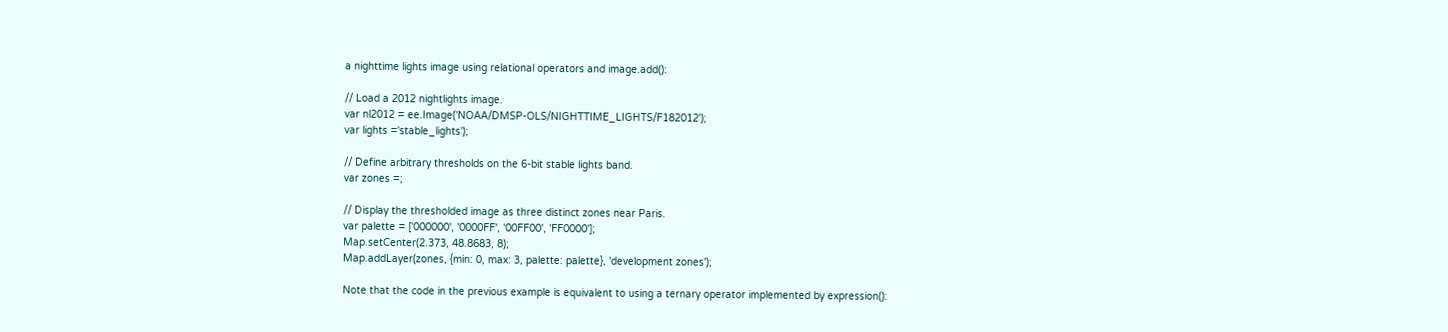a nighttime lights image using relational operators and image.add():

// Load a 2012 nightlights image.
var nl2012 = ee.Image('NOAA/DMSP-OLS/NIGHTTIME_LIGHTS/F182012');
var lights ='stable_lights');

// Define arbitrary thresholds on the 6-bit stable lights band.
var zones =;

// Display the thresholded image as three distinct zones near Paris.
var palette = ['000000', '0000FF', '00FF00', 'FF0000'];
Map.setCenter(2.373, 48.8683, 8);
Map.addLayer(zones, {min: 0, max: 3, palette: palette}, 'development zones');

Note that the code in the previous example is equivalent to using a ternary operator implemented by expression():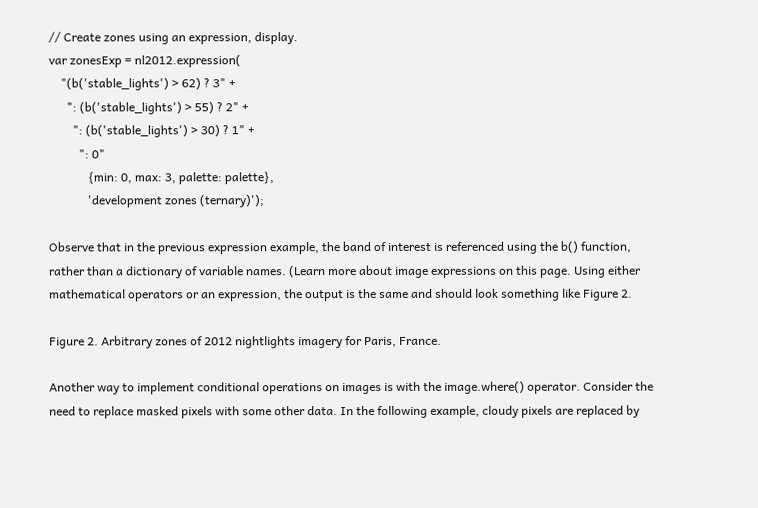// Create zones using an expression, display.
var zonesExp = nl2012.expression(
    "(b('stable_lights') > 62) ? 3" +
      ": (b('stable_lights') > 55) ? 2" +
        ": (b('stable_lights') > 30) ? 1" +
          ": 0"
             {min: 0, max: 3, palette: palette},
             'development zones (ternary)');

Observe that in the previous expression example, the band of interest is referenced using the b() function, rather than a dictionary of variable names. (Learn more about image expressions on this page. Using either mathematical operators or an expression, the output is the same and should look something like Figure 2.

Figure 2. Arbitrary zones of 2012 nightlights imagery for Paris, France.

Another way to implement conditional operations on images is with the image.where() operator. Consider the need to replace masked pixels with some other data. In the following example, cloudy pixels are replaced by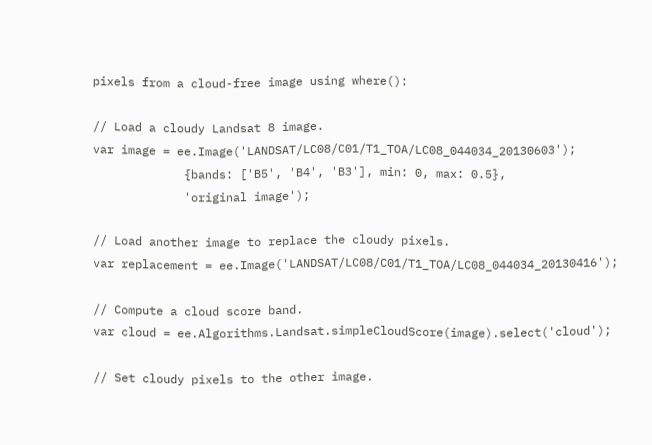pixels from a cloud-free image using where():

// Load a cloudy Landsat 8 image.
var image = ee.Image('LANDSAT/LC08/C01/T1_TOA/LC08_044034_20130603');
             {bands: ['B5', 'B4', 'B3'], min: 0, max: 0.5},
             'original image');

// Load another image to replace the cloudy pixels.
var replacement = ee.Image('LANDSAT/LC08/C01/T1_TOA/LC08_044034_20130416');

// Compute a cloud score band.
var cloud = ee.Algorithms.Landsat.simpleCloudScore(image).select('cloud');

// Set cloudy pixels to the other image.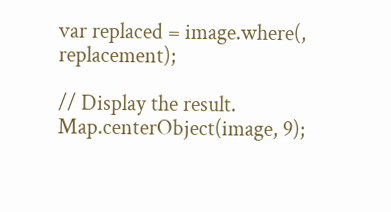var replaced = image.where(, replacement);

// Display the result.
Map.centerObject(image, 9);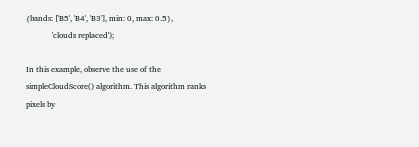{bands: ['B5', 'B4', 'B3'], min: 0, max: 0.5},
             'clouds replaced');

In this example, observe the use of the simpleCloudScore() algorithm. This algorithm ranks pixels by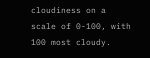cloudiness on a scale of 0-100, with 100 most cloudy.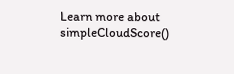Learn more about simpleCloudScore()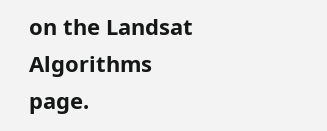on the Landsat Algorithms page.